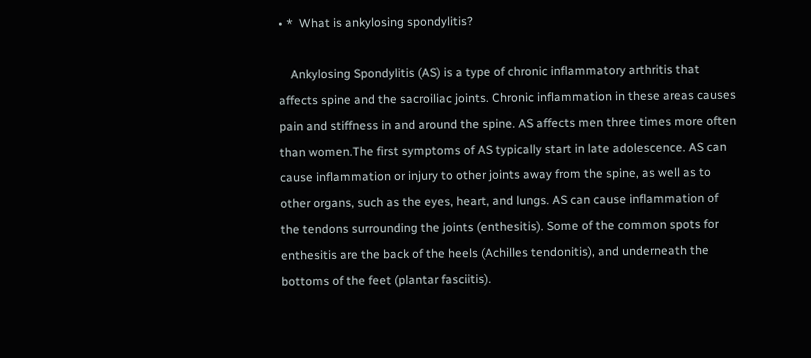• *  What is ankylosing spondylitis?

    Ankylosing Spondylitis (AS) is a type of chronic inflammatory arthritis that affects spine and the sacroiliac joints. Chronic inflammation in these areas causes pain and stiffness in and around the spine. AS affects men three times more often than women.The first symptoms of AS typically start in late adolescence. AS can cause inflammation or injury to other joints away from the spine, as well as to other organs, such as the eyes, heart, and lungs. AS can cause inflammation of the tendons surrounding the joints (enthesitis). Some of the common spots for enthesitis are the back of the heels (Achilles tendonitis), and underneath the bottoms of the feet (plantar fasciitis).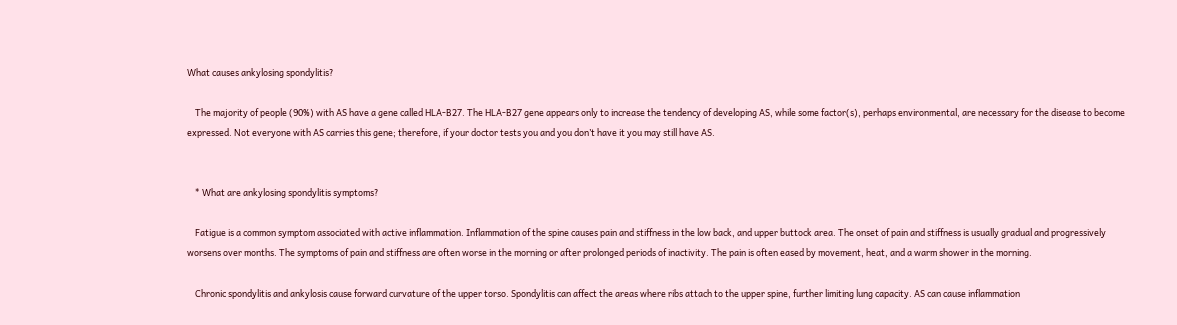What causes ankylosing spondylitis?

    The majority of people (90%) with AS have a gene called HLA-B27. The HLA-B27 gene appears only to increase the tendency of developing AS, while some factor(s), perhaps environmental, are necessary for the disease to become expressed. Not everyone with AS carries this gene; therefore, if your doctor tests you and you don’t have it you may still have AS.


    * What are ankylosing spondylitis symptoms?

    Fatigue is a common symptom associated with active inflammation. Inflammation of the spine causes pain and stiffness in the low back, and upper buttock area. The onset of pain and stiffness is usually gradual and progressively worsens over months. The symptoms of pain and stiffness are often worse in the morning or after prolonged periods of inactivity. The pain is often eased by movement, heat, and a warm shower in the morning.

    Chronic spondylitis and ankylosis cause forward curvature of the upper torso. Spondylitis can affect the areas where ribs attach to the upper spine, further limiting lung capacity. AS can cause inflammation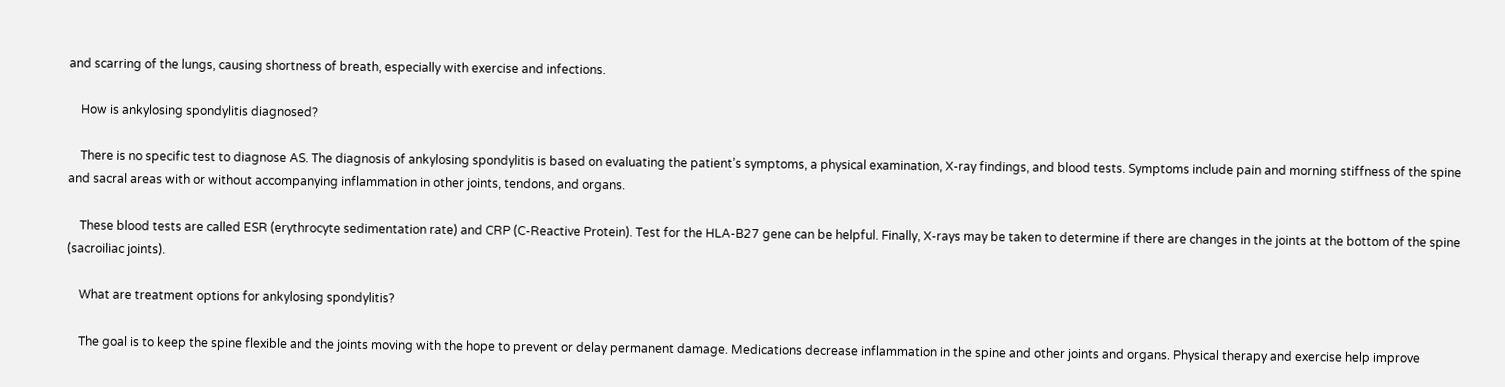and scarring of the lungs, causing shortness of breath, especially with exercise and infections.

    How is ankylosing spondylitis diagnosed?

    There is no specific test to diagnose AS. The diagnosis of ankylosing spondylitis is based on evaluating the patient’s symptoms, a physical examination, X-ray findings, and blood tests. Symptoms include pain and morning stiffness of the spine and sacral areas with or without accompanying inflammation in other joints, tendons, and organs.

    These blood tests are called ESR (erythrocyte sedimentation rate) and CRP (C-Reactive Protein). Test for the HLA-B27 gene can be helpful. Finally, X-rays may be taken to determine if there are changes in the joints at the bottom of the spine (sacroiliac joints).

    What are treatment options for ankylosing spondylitis?

    The goal is to keep the spine flexible and the joints moving with the hope to prevent or delay permanent damage. Medications decrease inflammation in the spine and other joints and organs. Physical therapy and exercise help improve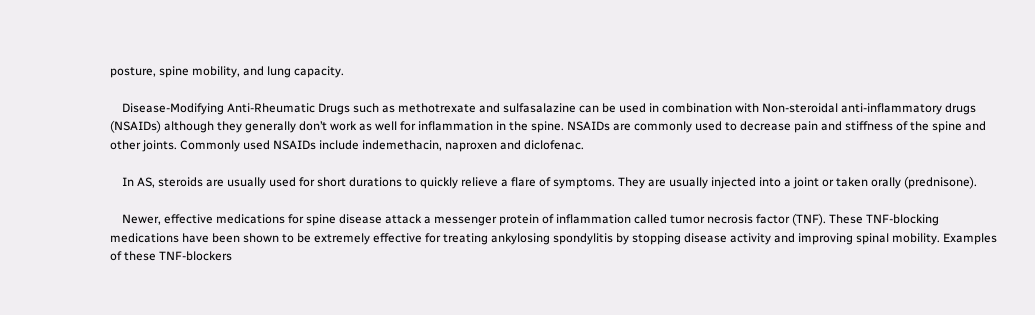posture, spine mobility, and lung capacity.

    Disease-Modifying Anti-Rheumatic Drugs such as methotrexate and sulfasalazine can be used in combination with Non-steroidal anti-inflammatory drugs (NSAIDs) although they generally don’t work as well for inflammation in the spine. NSAIDs are commonly used to decrease pain and stiffness of the spine and other joints. Commonly used NSAIDs include indemethacin, naproxen and diclofenac.

    In AS, steroids are usually used for short durations to quickly relieve a flare of symptoms. They are usually injected into a joint or taken orally (prednisone).

    Newer, effective medications for spine disease attack a messenger protein of inflammation called tumor necrosis factor (TNF). These TNF-blocking medications have been shown to be extremely effective for treating ankylosing spondylitis by stopping disease activity and improving spinal mobility. Examples of these TNF-blockers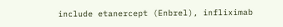include etanercept (Enbrel), infliximab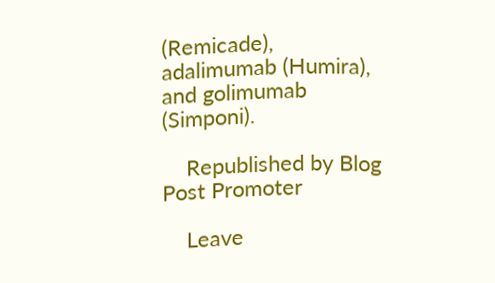(Remicade), adalimumab (Humira), and golimumab (Simponi).

    Republished by Blog Post Promoter

    Leave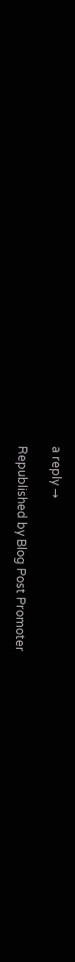a reply →

Republished by Blog Post Promoter